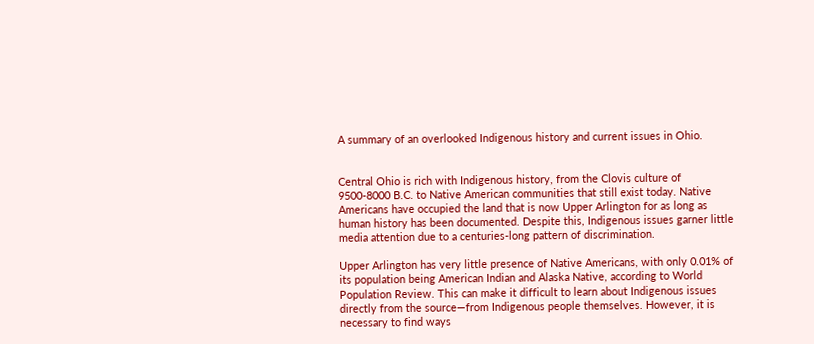A summary of an overlooked Indigenous history and current issues in Ohio.


Central Ohio is rich with Indigenous history, from the Clovis culture of 9500-8000 B.C. to Native American communities that still exist today. Native Americans have occupied the land that is now Upper Arlington for as long as human history has been documented. Despite this, Indigenous issues garner little media attention due to a centuries-long pattern of discrimination.

Upper Arlington has very little presence of Native Americans, with only 0.01% of its population being American Indian and Alaska Native, according to World Population Review. This can make it difficult to learn about Indigenous issues directly from the source—from Indigenous people themselves. However, it is necessary to find ways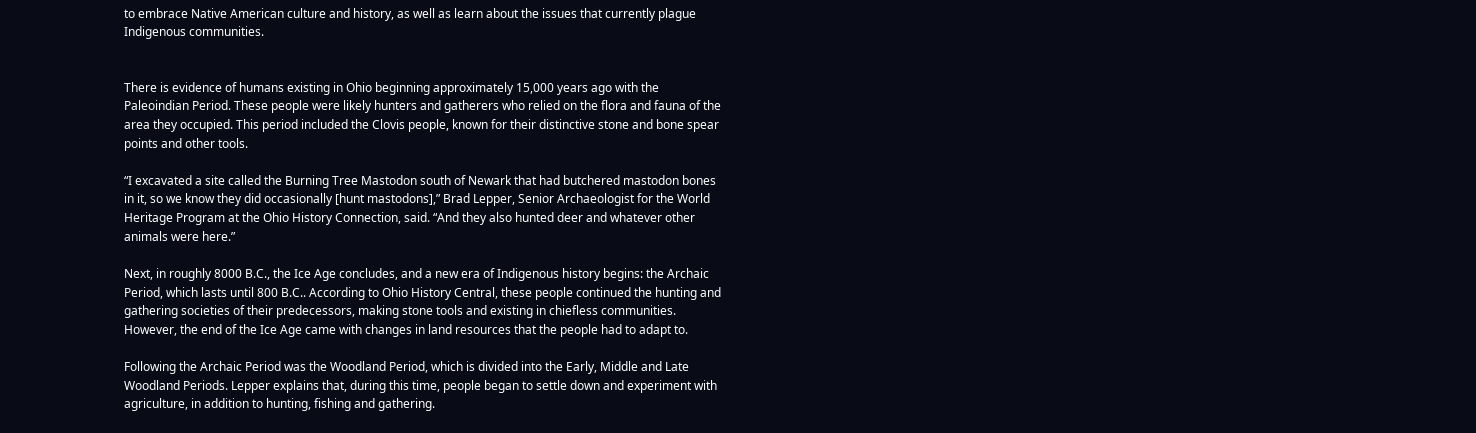to embrace Native American culture and history, as well as learn about the issues that currently plague Indigenous communities.


There is evidence of humans existing in Ohio beginning approximately 15,000 years ago with the Paleoindian Period. These people were likely hunters and gatherers who relied on the flora and fauna of the area they occupied. This period included the Clovis people, known for their distinctive stone and bone spear points and other tools.

“I excavated a site called the Burning Tree Mastodon south of Newark that had butchered mastodon bones in it, so we know they did occasionally [hunt mastodons],” Brad Lepper, Senior Archaeologist for the World Heritage Program at the Ohio History Connection, said. “And they also hunted deer and whatever other animals were here.”

Next, in roughly 8000 B.C., the Ice Age concludes, and a new era of Indigenous history begins: the Archaic Period, which lasts until 800 B.C.. According to Ohio History Central, these people continued the hunting and gathering societies of their predecessors, making stone tools and existing in chiefless communities. However, the end of the Ice Age came with changes in land resources that the people had to adapt to.

Following the Archaic Period was the Woodland Period, which is divided into the Early, Middle and Late Woodland Periods. Lepper explains that, during this time, people began to settle down and experiment with agriculture, in addition to hunting, fishing and gathering.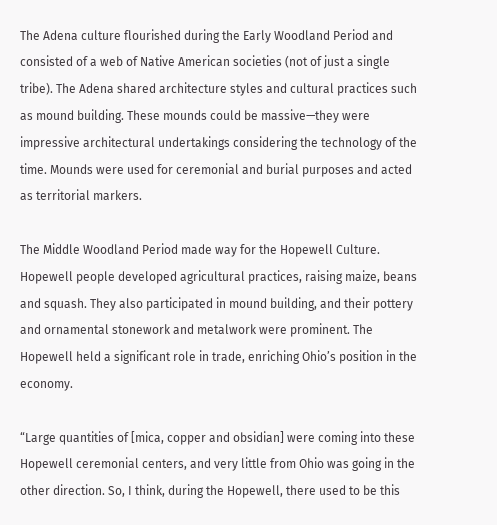The Adena culture flourished during the Early Woodland Period and consisted of a web of Native American societies (not of just a single tribe). The Adena shared architecture styles and cultural practices such as mound building. These mounds could be massive—they were impressive architectural undertakings considering the technology of the time. Mounds were used for ceremonial and burial purposes and acted as territorial markers.

The Middle Woodland Period made way for the Hopewell Culture. Hopewell people developed agricultural practices, raising maize, beans and squash. They also participated in mound building, and their pottery and ornamental stonework and metalwork were prominent. The Hopewell held a significant role in trade, enriching Ohio’s position in the economy.

“Large quantities of [mica, copper and obsidian] were coming into these Hopewell ceremonial centers, and very little from Ohio was going in the other direction. So, I think, during the Hopewell, there used to be this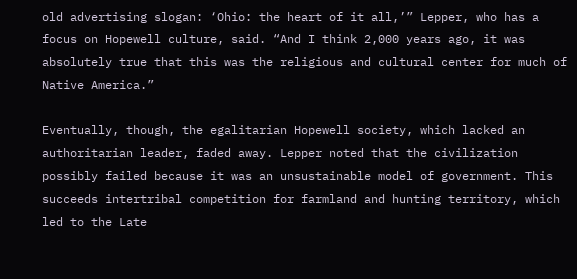old advertising slogan: ‘Ohio: the heart of it all,’” Lepper, who has a focus on Hopewell culture, said. “And I think 2,000 years ago, it was absolutely true that this was the religious and cultural center for much of Native America.”

Eventually, though, the egalitarian Hopewell society, which lacked an authoritarian leader, faded away. Lepper noted that the civilization possibly failed because it was an unsustainable model of government. This succeeds intertribal competition for farmland and hunting territory, which led to the Late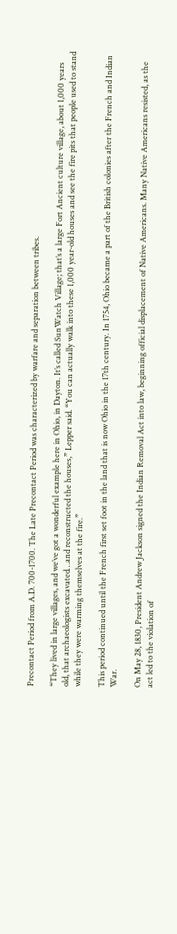Precontact Period from A.D. 700-1700. The Late Precontact Period was characterized by warfare and separation between tribes.

“They lived in large villages, and we’ve got a wonderful example here in Ohio, in Dayton. It’s called SunWatch Village; that’s a large Fort Ancient culture village, about 1,000 years old, that archaeologists excavated…and reconstructed the houses,” Lepper said. “You can actually walk into these 1,000 year-old houses and see the fire pits that people used to stand while they were warming themselves at the fire.”

This period continued until the French first set foot in the land that is now Ohio in the 17th century. In 1754, Ohio became a part of the British colonies after the French and Indian War.

On May 28, 1830, President Andrew Jackson signed the Indian Removal Act into law, beginning official displacement of Native Americans. Many Native Americans resisted, as the act led to the violation of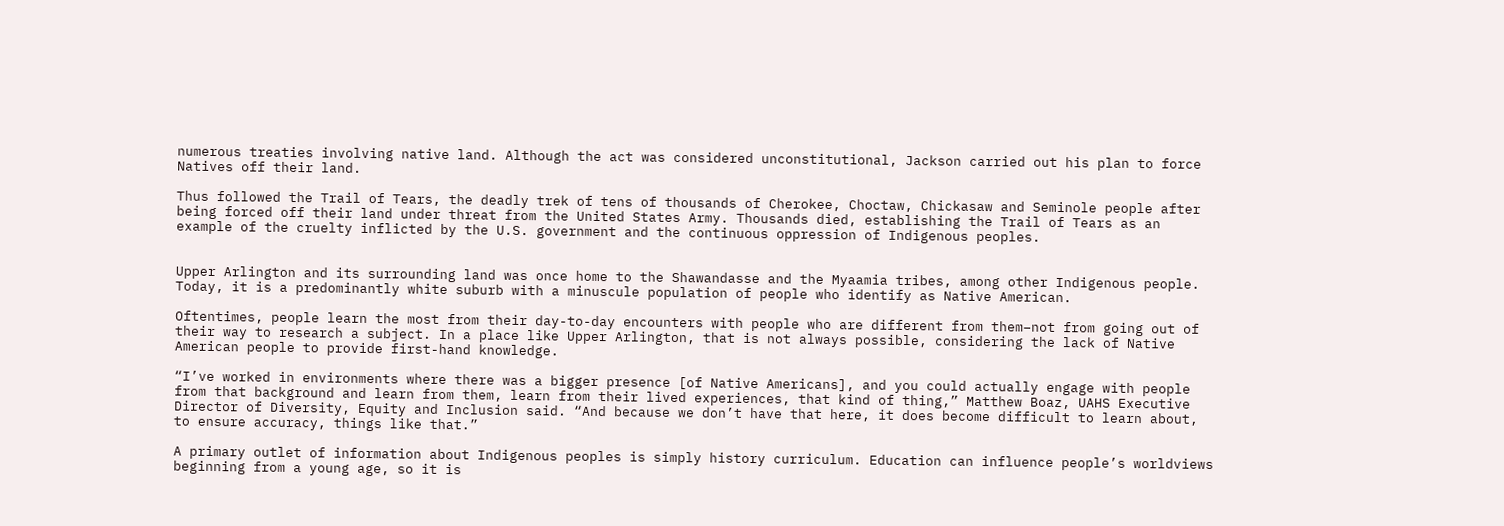numerous treaties involving native land. Although the act was considered unconstitutional, Jackson carried out his plan to force Natives off their land.

Thus followed the Trail of Tears, the deadly trek of tens of thousands of Cherokee, Choctaw, Chickasaw and Seminole people after being forced off their land under threat from the United States Army. Thousands died, establishing the Trail of Tears as an example of the cruelty inflicted by the U.S. government and the continuous oppression of Indigenous peoples.


Upper Arlington and its surrounding land was once home to the Shawandasse and the Myaamia tribes, among other Indigenous people. Today, it is a predominantly white suburb with a minuscule population of people who identify as Native American.

Oftentimes, people learn the most from their day-to-day encounters with people who are different from them–not from going out of their way to research a subject. In a place like Upper Arlington, that is not always possible, considering the lack of Native American people to provide first-hand knowledge.

“I’ve worked in environments where there was a bigger presence [of Native Americans], and you could actually engage with people from that background and learn from them, learn from their lived experiences, that kind of thing,” Matthew Boaz, UAHS Executive Director of Diversity, Equity and Inclusion said. “And because we don’t have that here, it does become difficult to learn about, to ensure accuracy, things like that.”

A primary outlet of information about Indigenous peoples is simply history curriculum. Education can influence people’s worldviews beginning from a young age, so it is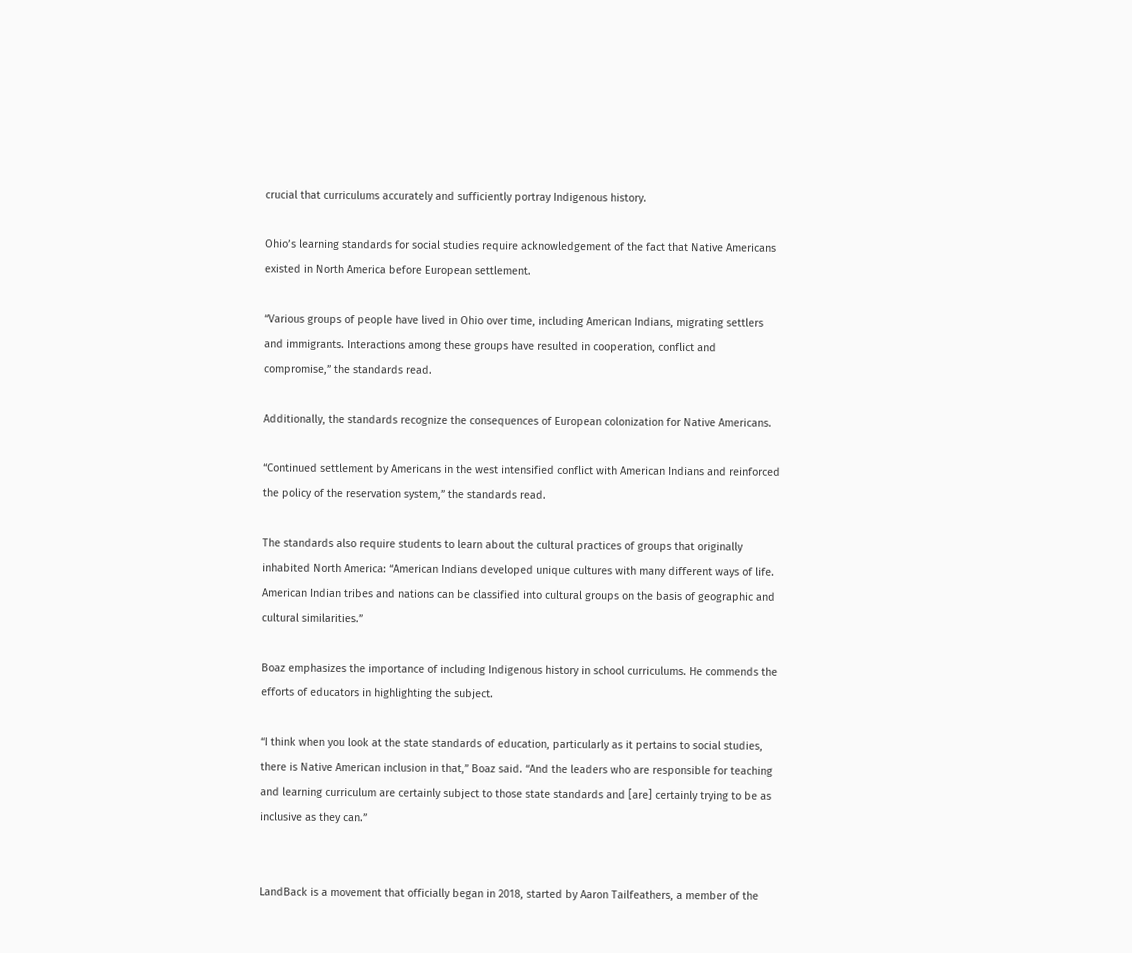crucial that curriculums accurately and sufficiently portray Indigenous history.

Ohio’s learning standards for social studies require acknowledgement of the fact that Native Americans existed in North America before European settlement.

“Various groups of people have lived in Ohio over time, including American Indians, migrating settlers and immigrants. Interactions among these groups have resulted in cooperation, conflict and compromise,” the standards read.

Additionally, the standards recognize the consequences of European colonization for Native Americans.

“Continued settlement by Americans in the west intensified conflict with American Indians and reinforced the policy of the reservation system,” the standards read.

The standards also require students to learn about the cultural practices of groups that originally inhabited North America: “American Indians developed unique cultures with many different ways of life. American Indian tribes and nations can be classified into cultural groups on the basis of geographic and cultural similarities.”

Boaz emphasizes the importance of including Indigenous history in school curriculums. He commends the efforts of educators in highlighting the subject.

“I think when you look at the state standards of education, particularly as it pertains to social studies, there is Native American inclusion in that,” Boaz said. “And the leaders who are responsible for teaching and learning curriculum are certainly subject to those state standards and [are] certainly trying to be as inclusive as they can.”


LandBack is a movement that officially began in 2018, started by Aaron Tailfeathers, a member of the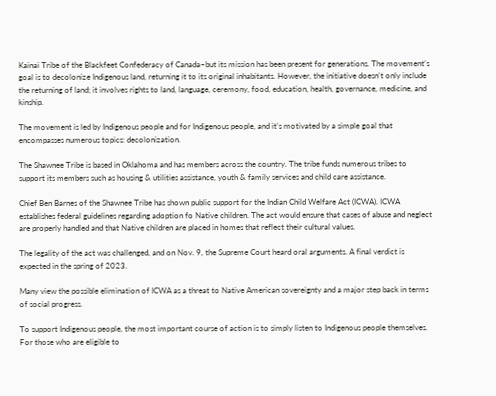Kainai Tribe of the Blackfeet Confederacy of Canada–but its mission has been present for generations. The movement’s goal is to decolonize Indigenous land, returning it to its original inhabitants. However, the initiative doesn’t only include the returning of land; it involves rights to land, language, ceremony, food, education, health, governance, medicine, and kinship.

The movement is led by Indigenous people and for Indigenous people, and it’s motivated by a simple goal that encompasses numerous topics: decolonization.

The Shawnee Tribe is based in Oklahoma and has members across the country. The tribe funds numerous tribes to support its members such as housing & utilities assistance, youth & family services and child care assistance.

Chief Ben Barnes of the Shawnee Tribe has shown public support for the Indian Child Welfare Act (ICWA). ICWA establishes federal guidelines regarding adoption fo Native children. The act would ensure that cases of abuse and neglect are properly handled and that Native children are placed in homes that reflect their cultural values.

The legality of the act was challenged, and on Nov. 9, the Supreme Court heard oral arguments. A final verdict is expected in the spring of 2023.

Many view the possible elimination of ICWA as a threat to Native American sovereignty and a major step back in terms of social progress.

To support Indigenous people, the most important course of action is to simply listen to Indigenous people themselves. For those who are eligible to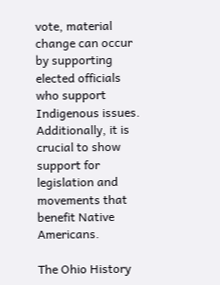vote, material change can occur by supporting elected officials who support Indigenous issues. Additionally, it is crucial to show support for legislation and movements that benefit Native Americans.

The Ohio History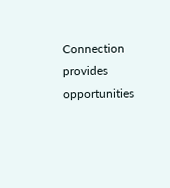Connection provides opportunities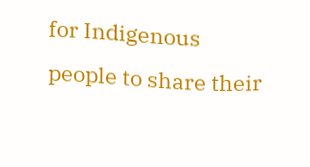for Indigenous people to share their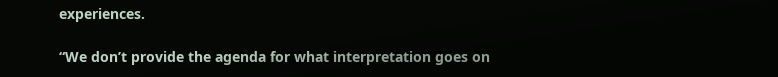experiences.

“We don’t provide the agenda for what interpretation goes on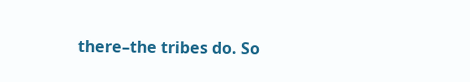there–the tribes do. So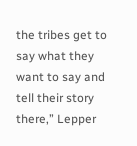the tribes get to say what they want to say and tell their story there,” Lepper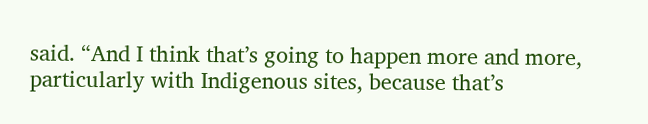said. “And I think that’s going to happen more and more, particularly with Indigenous sites, because that’s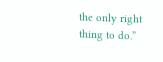the only right thing to do.”